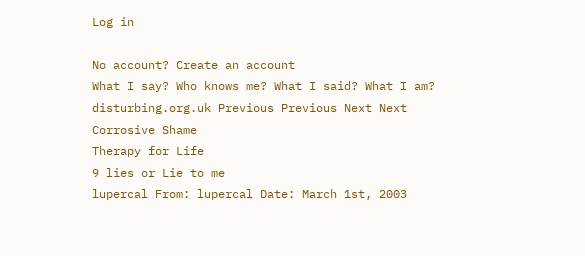Log in

No account? Create an account
What I say? Who knows me? What I said? What I am? disturbing.org.uk Previous Previous Next Next
Corrosive Shame
Therapy for Life
9 lies or Lie to me
lupercal From: lupercal Date: March 1st, 2003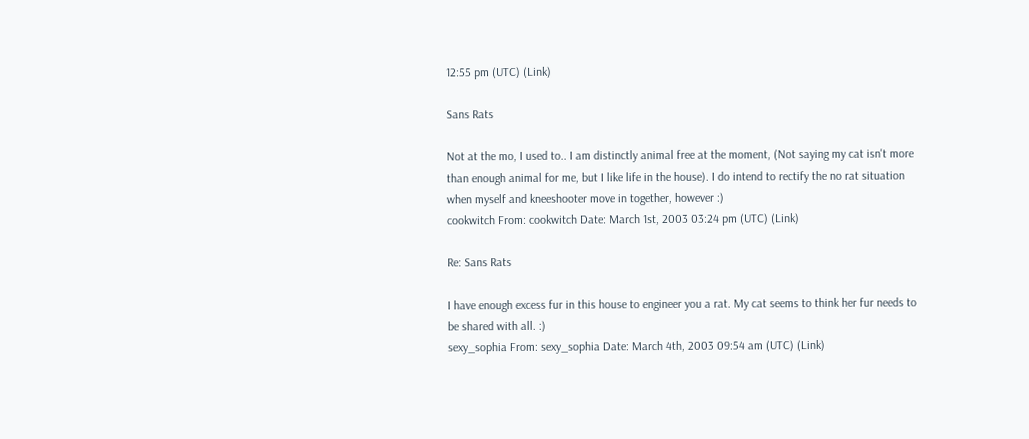12:55 pm (UTC) (Link)

Sans Rats

Not at the mo, I used to.. I am distinctly animal free at the moment, (Not saying my cat isn't more than enough animal for me, but I like life in the house). I do intend to rectify the no rat situation when myself and kneeshooter move in together, however :)
cookwitch From: cookwitch Date: March 1st, 2003 03:24 pm (UTC) (Link)

Re: Sans Rats

I have enough excess fur in this house to engineer you a rat. My cat seems to think her fur needs to be shared with all. :)
sexy_sophia From: sexy_sophia Date: March 4th, 2003 09:54 am (UTC) (Link)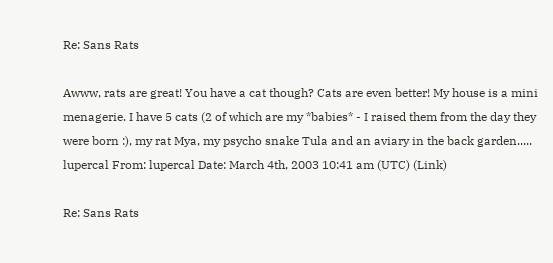Re: Sans Rats

Awww, rats are great! You have a cat though? Cats are even better! My house is a mini menagerie. I have 5 cats (2 of which are my *babies* - I raised them from the day they were born :), my rat Mya, my psycho snake Tula and an aviary in the back garden.....
lupercal From: lupercal Date: March 4th, 2003 10:41 am (UTC) (Link)

Re: Sans Rats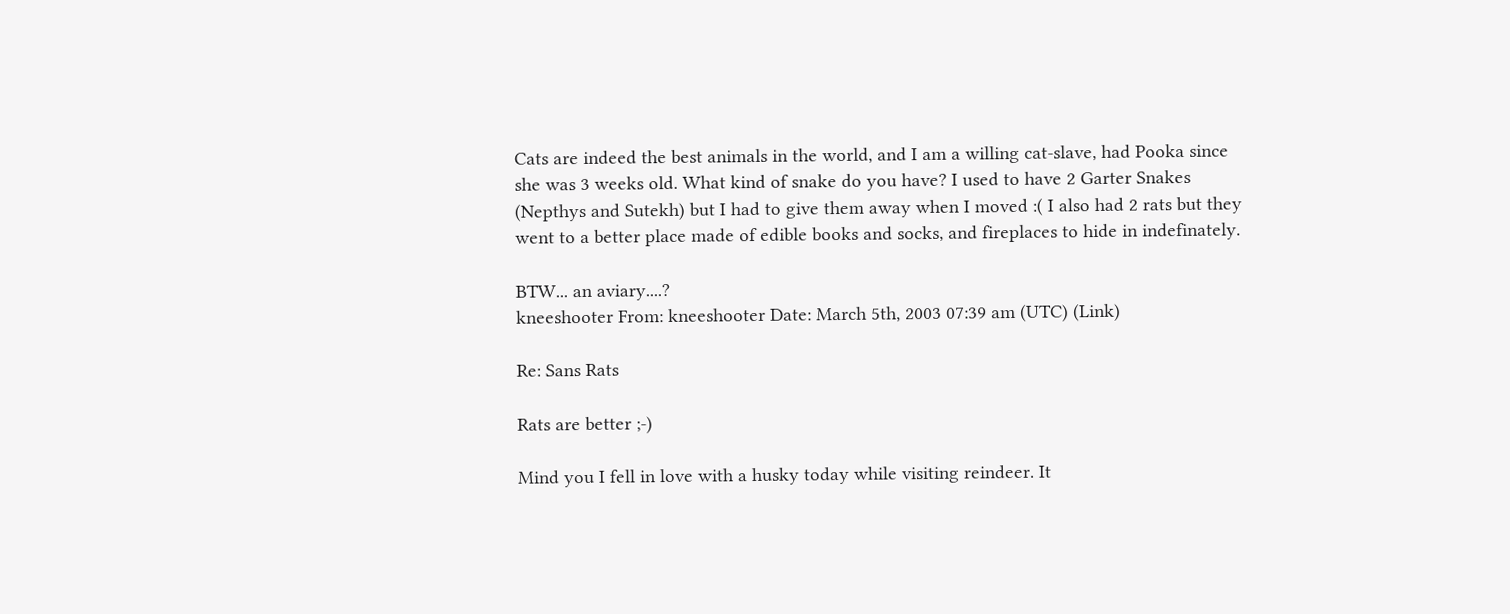Cats are indeed the best animals in the world, and I am a willing cat-slave, had Pooka since she was 3 weeks old. What kind of snake do you have? I used to have 2 Garter Snakes (Nepthys and Sutekh) but I had to give them away when I moved :( I also had 2 rats but they went to a better place made of edible books and socks, and fireplaces to hide in indefinately.

BTW... an aviary....?
kneeshooter From: kneeshooter Date: March 5th, 2003 07:39 am (UTC) (Link)

Re: Sans Rats

Rats are better ;-)

Mind you I fell in love with a husky today while visiting reindeer. It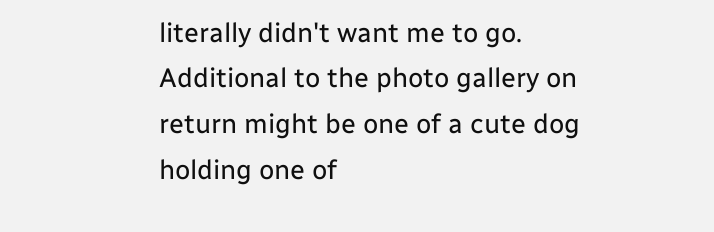literally didn't want me to go. Additional to the photo gallery on return might be one of a cute dog holding one of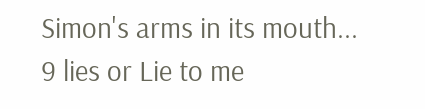Simon's arms in its mouth...
9 lies or Lie to me